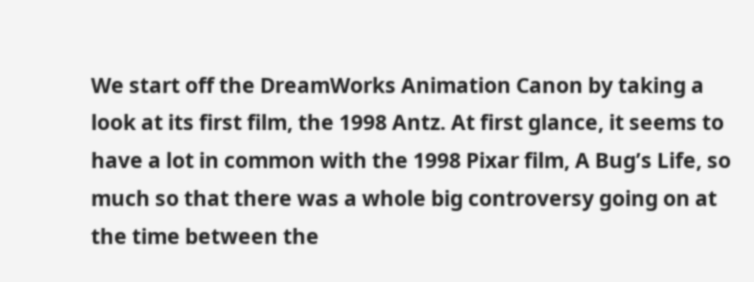We start off the DreamWorks Animation Canon by taking a look at its first film, the 1998 Antz. At first glance, it seems to have a lot in common with the 1998 Pixar film, A Bug’s Life, so much so that there was a whole big controversy going on at the time between the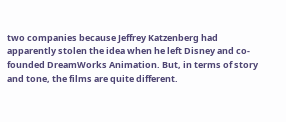two companies because Jeffrey Katzenberg had apparently stolen the idea when he left Disney and co-founded DreamWorks Animation. But, in terms of story and tone, the films are quite different.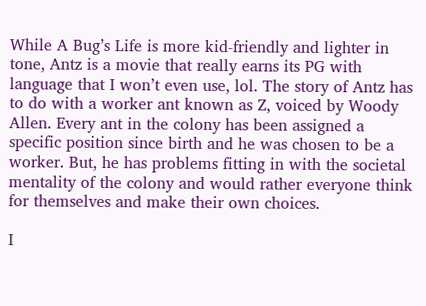While A Bug’s Life is more kid-friendly and lighter in tone, Antz is a movie that really earns its PG with language that I won’t even use, lol. The story of Antz has to do with a worker ant known as Z, voiced by Woody Allen. Every ant in the colony has been assigned a specific position since birth and he was chosen to be a worker. But, he has problems fitting in with the societal mentality of the colony and would rather everyone think for themselves and make their own choices.

I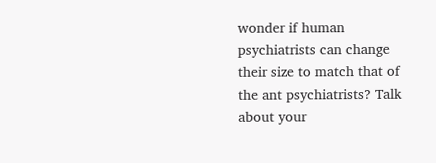wonder if human psychiatrists can change their size to match that of the ant psychiatrists? Talk about your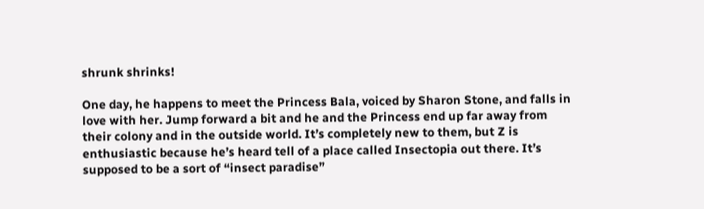shrunk shrinks!

One day, he happens to meet the Princess Bala, voiced by Sharon Stone, and falls in love with her. Jump forward a bit and he and the Princess end up far away from their colony and in the outside world. It’s completely new to them, but Z is enthusiastic because he’s heard tell of a place called Insectopia out there. It’s supposed to be a sort of “insect paradise”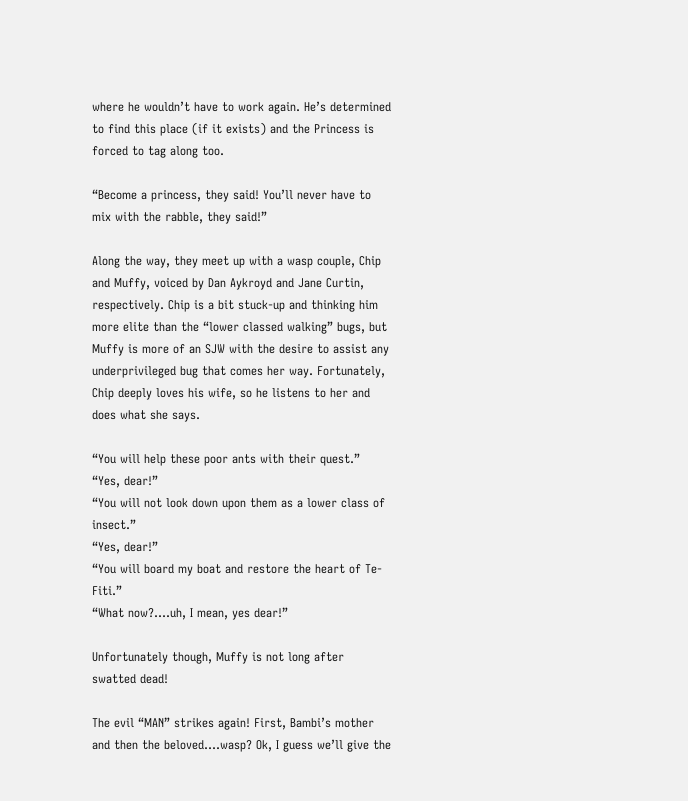where he wouldn’t have to work again. He’s determined to find this place (if it exists) and the Princess is forced to tag along too.

“Become a princess, they said! You’ll never have to mix with the rabble, they said!”

Along the way, they meet up with a wasp couple, Chip and Muffy, voiced by Dan Aykroyd and Jane Curtin, respectively. Chip is a bit stuck-up and thinking him more elite than the “lower classed walking” bugs, but Muffy is more of an SJW with the desire to assist any underprivileged bug that comes her way. Fortunately, Chip deeply loves his wife, so he listens to her and does what she says.

“You will help these poor ants with their quest.”
“Yes, dear!”
“You will not look down upon them as a lower class of insect.”
“Yes, dear!”
“You will board my boat and restore the heart of Te-Fiti.”
“What now?….uh, I mean, yes dear!”

Unfortunately though, Muffy is not long after swatted dead!

The evil “MAN” strikes again! First, Bambi’s mother and then the beloved….wasp? Ok, I guess we’ll give the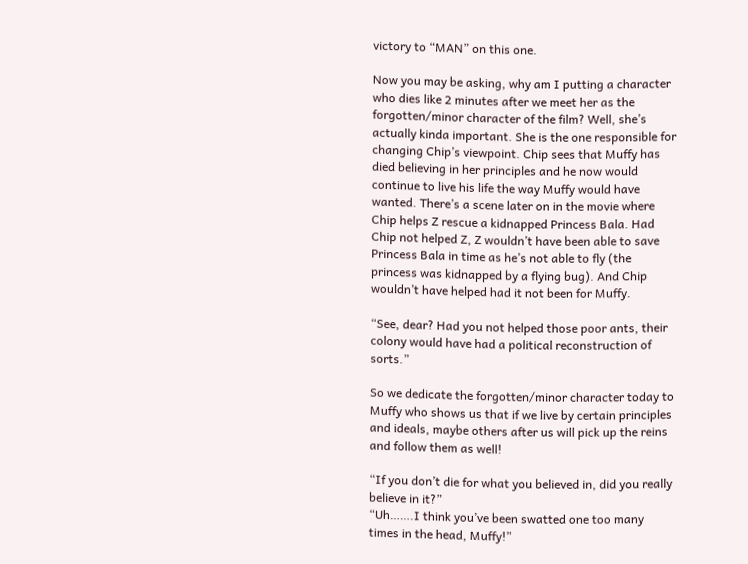victory to “MAN” on this one.

Now you may be asking, why am I putting a character who dies like 2 minutes after we meet her as the forgotten/minor character of the film? Well, she’s actually kinda important. She is the one responsible for changing Chip’s viewpoint. Chip sees that Muffy has died believing in her principles and he now would continue to live his life the way Muffy would have wanted. There’s a scene later on in the movie where Chip helps Z rescue a kidnapped Princess Bala. Had Chip not helped Z, Z wouldn’t have been able to save Princess Bala in time as he’s not able to fly (the princess was kidnapped by a flying bug). And Chip wouldn’t have helped had it not been for Muffy.

“See, dear? Had you not helped those poor ants, their colony would have had a political reconstruction of sorts.”

So we dedicate the forgotten/minor character today to Muffy who shows us that if we live by certain principles and ideals, maybe others after us will pick up the reins and follow them as well!

“If you don’t die for what you believed in, did you really believe in it?”
“Uh…….I think you’ve been swatted one too many times in the head, Muffy!”